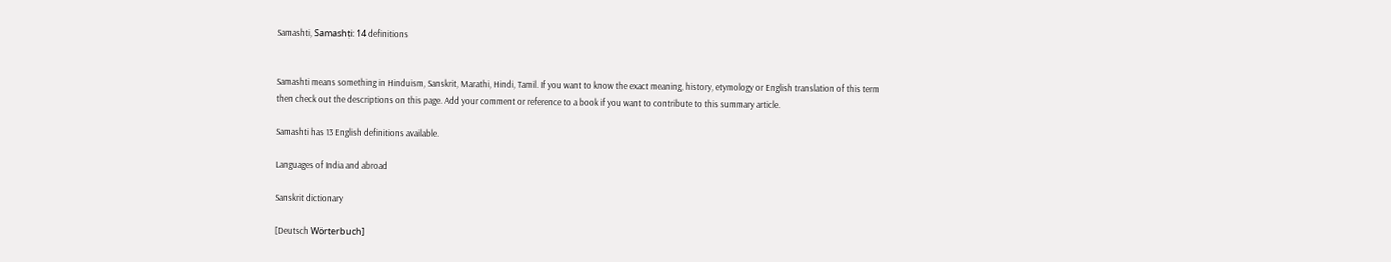Samashti, Samashṭi: 14 definitions


Samashti means something in Hinduism, Sanskrit, Marathi, Hindi, Tamil. If you want to know the exact meaning, history, etymology or English translation of this term then check out the descriptions on this page. Add your comment or reference to a book if you want to contribute to this summary article.

Samashti has 13 English definitions available.

Languages of India and abroad

Sanskrit dictionary

[Deutsch Wörterbuch]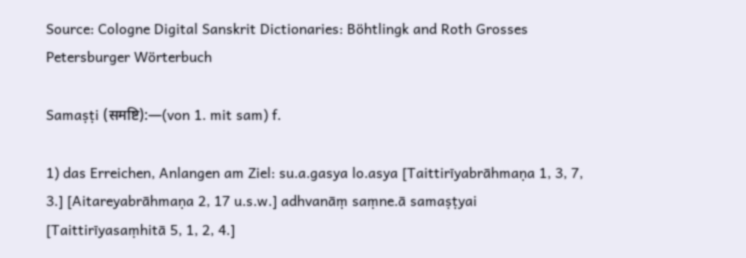Source: Cologne Digital Sanskrit Dictionaries: Böhtlingk and Roth Grosses Petersburger Wörterbuch

Samaṣṭi (समष्टि):—(von 1. mit sam) f.

1) das Erreichen, Anlangen am Ziel: su.a.gasya lo.asya [Taittirīyabrāhmaṇa 1, 3, 7, 3.] [Aitareyabrāhmaṇa 2, 17 u.s.w.] adhvanāṃ saṃne.ā samaṣṭyai [Taittirīyasaṃhitā 5, 1, 2, 4.]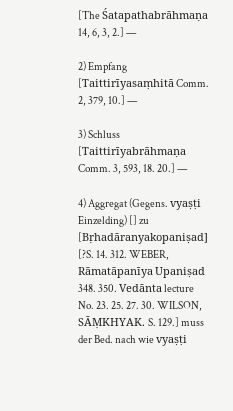[The Śatapathabrāhmaṇa 14, 6, 3, 2.] —

2) Empfang [Taittirīyasaṃhitā Comm. 2, 379, 10.] —

3) Schluss [Taittirīyabrāhmaṇa Comm. 3, 593, 18. 20.] —

4) Aggregat (Gegens. vyaṣṭi Einzelding) [] zu [Bṛhadāranyakopaniṣad] [?S. 14. 312. WEBER, Rāmatāpanīya Upaniṣad 348. 350. Vedānta lecture No. 23. 25. 27. 30. WILSON, SĀṂKHYAK. S. 129.] muss der Bed. nach wie vyaṣṭi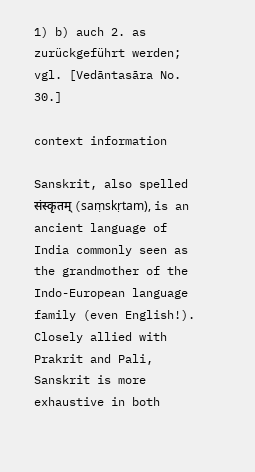1) b) auch 2. as zurückgeführt werden; vgl. [Vedāntasāra No. 30.]

context information

Sanskrit, also spelled संस्कृतम् (saṃskṛtam), is an ancient language of India commonly seen as the grandmother of the Indo-European language family (even English!). Closely allied with Prakrit and Pali, Sanskrit is more exhaustive in both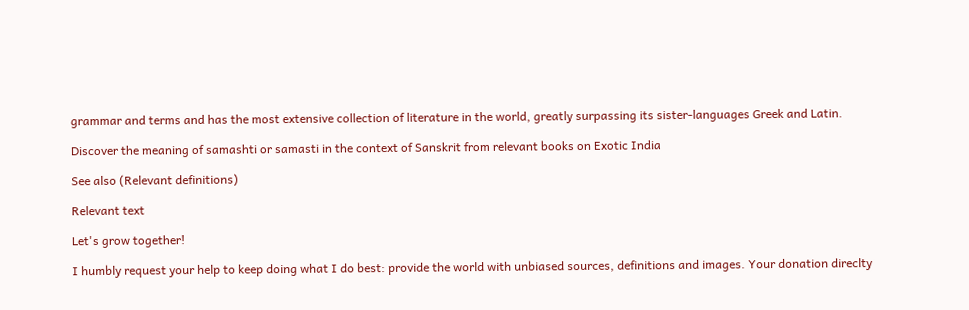grammar and terms and has the most extensive collection of literature in the world, greatly surpassing its sister-languages Greek and Latin.

Discover the meaning of samashti or samasti in the context of Sanskrit from relevant books on Exotic India

See also (Relevant definitions)

Relevant text

Let's grow together!

I humbly request your help to keep doing what I do best: provide the world with unbiased sources, definitions and images. Your donation direclty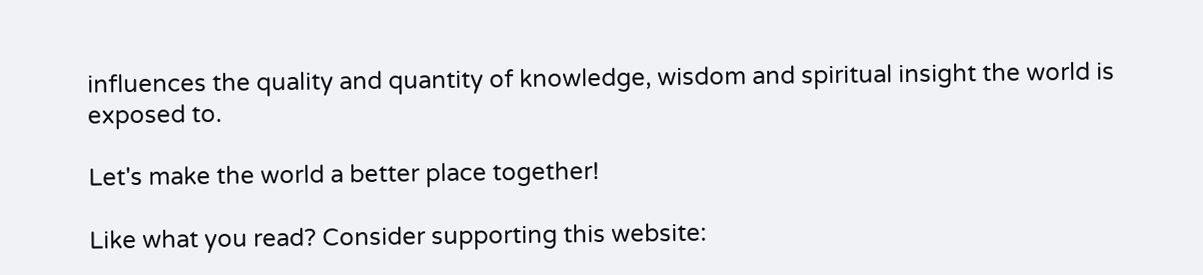influences the quality and quantity of knowledge, wisdom and spiritual insight the world is exposed to.

Let's make the world a better place together!

Like what you read? Consider supporting this website: